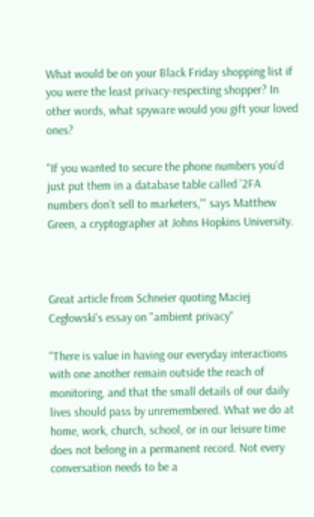What would be on your Black Friday shopping list if you were the least privacy-respecting shopper? In other words, what spyware would you gift your loved ones?

"If you wanted to secure the phone numbers you’d just put them in a database table called '2FA numbers don’t sell to marketers,'" says Matthew Green, a cryptographer at Johns Hopkins University.



Great article from Schneier quoting Maciej Cegłowski's essay on "ambient privacy"

"There is value in having our everyday interactions with one another remain outside the reach of monitoring, and that the small details of our daily lives should pass by unremembered. What we do at home, work, church, school, or in our leisure time does not belong in a permanent record. Not every conversation needs to be a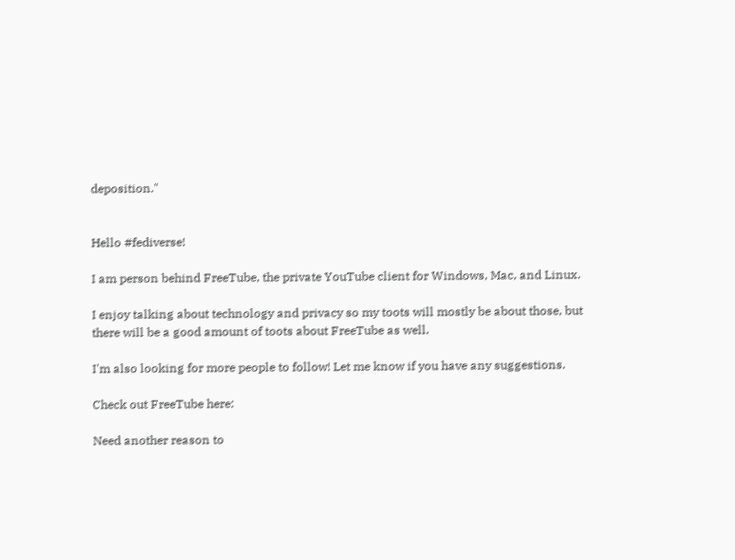deposition."


Hello #fediverse!

I am person behind FreeTube, the private YouTube client for Windows, Mac, and Linux.

I enjoy talking about technology and privacy so my toots will mostly be about those, but there will be a good amount of toots about FreeTube as well.

I'm also looking for more people to follow! Let me know if you have any suggestions.

Check out FreeTube here:

Need another reason to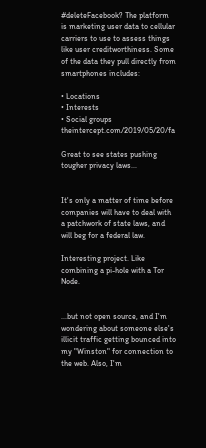#deleteFacebook? The platform is marketing user data to cellular carriers to use to assess things like user creditworthiness. Some of the data they pull directly from smartphones includes:

• Locations
• Interests
• Social groups theintercept.com/2019/05/20/fa

Great to see states pushing tougher privacy laws...


It's only a matter of time before companies will have to deal with a patchwork of state laws, and will beg for a federal law.

Interesting project. Like combining a pi-hole with a Tor Node.


...but not open source, and I'm wondering about someone else's illicit traffic getting bounced into my "Winston" for connection to the web. Also, I'm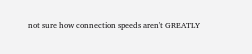not sure how connection speeds aren't GREATLY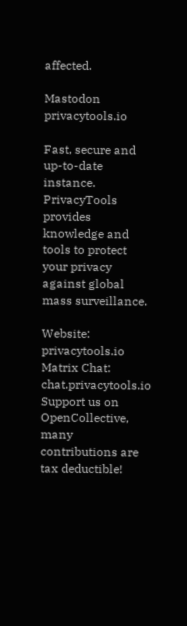affected.

Mastodon  privacytools.io

Fast, secure and up-to-date instance. PrivacyTools provides knowledge and tools to protect your privacy against global mass surveillance.

Website: privacytools.io
Matrix Chat: chat.privacytools.io
Support us on OpenCollective, many contributions are tax deductible!